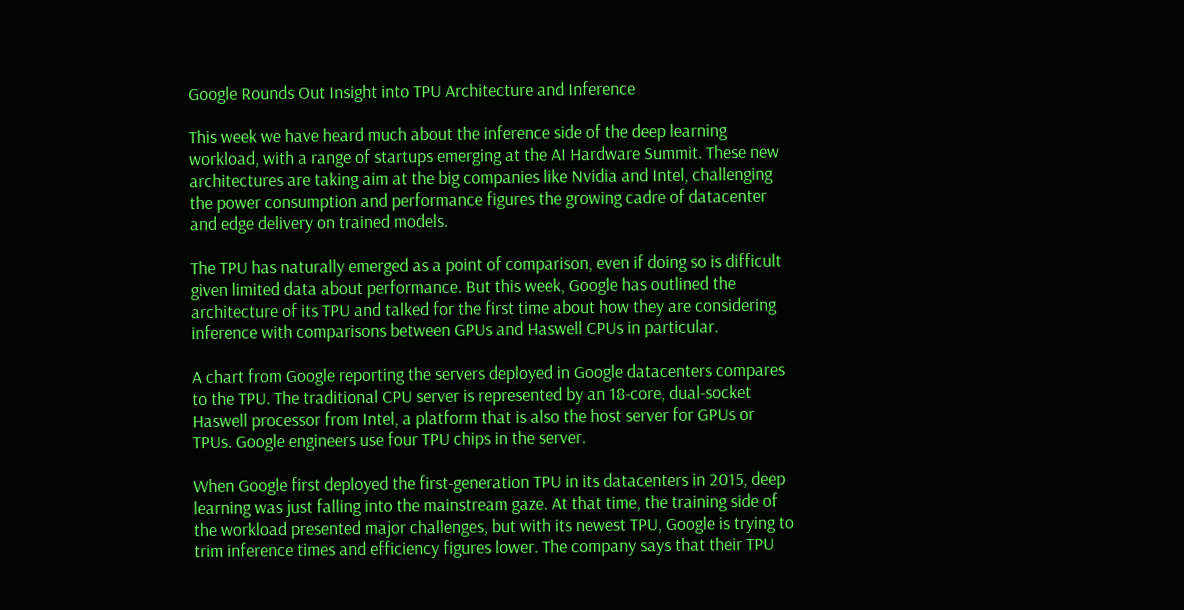Google Rounds Out Insight into TPU Architecture and Inference

This week we have heard much about the inference side of the deep learning workload, with a range of startups emerging at the AI Hardware Summit. These new architectures are taking aim at the big companies like Nvidia and Intel, challenging the power consumption and performance figures the growing cadre of datacenter and edge delivery on trained models.

The TPU has naturally emerged as a point of comparison, even if doing so is difficult given limited data about performance. But this week, Google has outlined the architecture of its TPU and talked for the first time about how they are considering inference with comparisons between GPUs and Haswell CPUs in particular.

A chart from Google reporting the servers deployed in Google datacenters compares to the TPU. The traditional CPU server is represented by an 18-core, dual-socket Haswell processor from Intel, a platform that is also the host server for GPUs or TPUs. Google engineers use four TPU chips in the server.

When Google first deployed the first-generation TPU in its datacenters in 2015, deep learning was just falling into the mainstream gaze. At that time, the training side of the workload presented major challenges, but with its newest TPU, Google is trying to trim inference times and efficiency figures lower. The company says that their TPU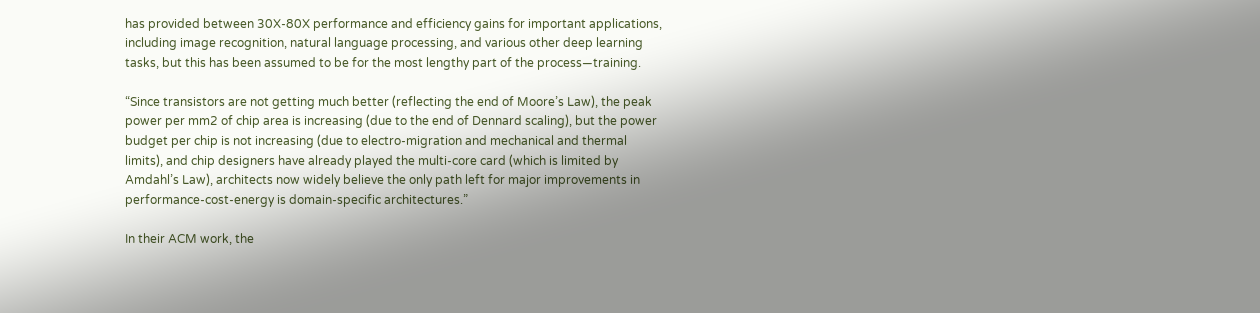has provided between 30X-80X performance and efficiency gains for important applications, including image recognition, natural language processing, and various other deep learning tasks, but this has been assumed to be for the most lengthy part of the process—training.

“Since transistors are not getting much better (reflecting the end of Moore’s Law), the peak power per mm2 of chip area is increasing (due to the end of Dennard scaling), but the power budget per chip is not increasing (due to electro-migration and mechanical and thermal limits), and chip designers have already played the multi-core card (which is limited by Amdahl’s Law), architects now widely believe the only path left for major improvements in performance-cost-energy is domain-specific architectures.”

In their ACM work, the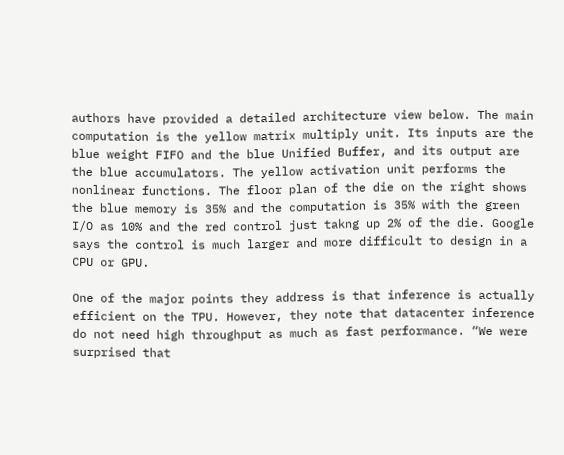authors have provided a detailed architecture view below. The main computation is the yellow matrix multiply unit. Its inputs are the blue weight FIFO and the blue Unified Buffer, and its output are the blue accumulators. The yellow activation unit performs the nonlinear functions. The floor plan of the die on the right shows the blue memory is 35% and the computation is 35% with the green I/O as 10% and the red control just takng up 2% of the die. Google says the control is much larger and more difficult to design in a CPU or GPU.

One of the major points they address is that inference is actually efficient on the TPU. However, they note that datacenter inference do not need high throughput as much as fast performance. “We were surprised that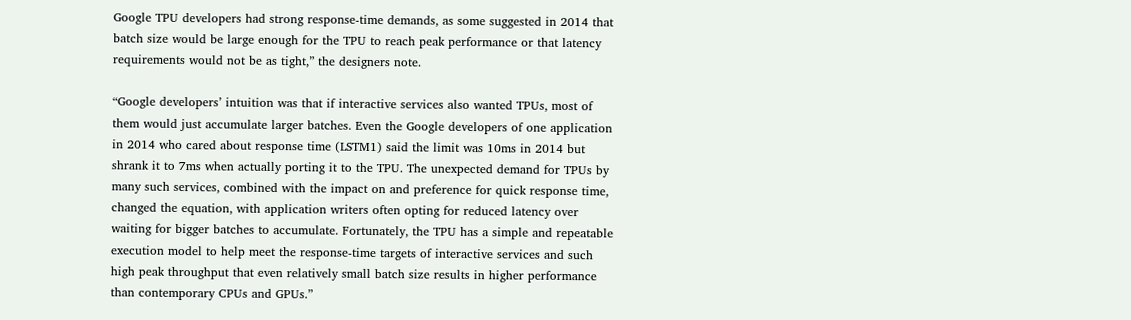Google TPU developers had strong response-time demands, as some suggested in 2014 that batch size would be large enough for the TPU to reach peak performance or that latency requirements would not be as tight,” the designers note.

“Google developers’ intuition was that if interactive services also wanted TPUs, most of them would just accumulate larger batches. Even the Google developers of one application in 2014 who cared about response time (LSTM1) said the limit was 10ms in 2014 but shrank it to 7ms when actually porting it to the TPU. The unexpected demand for TPUs by many such services, combined with the impact on and preference for quick response time, changed the equation, with application writers often opting for reduced latency over waiting for bigger batches to accumulate. Fortunately, the TPU has a simple and repeatable execution model to help meet the response-time targets of interactive services and such high peak throughput that even relatively small batch size results in higher performance than contemporary CPUs and GPUs.”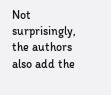Not surprisingly, the authors also add the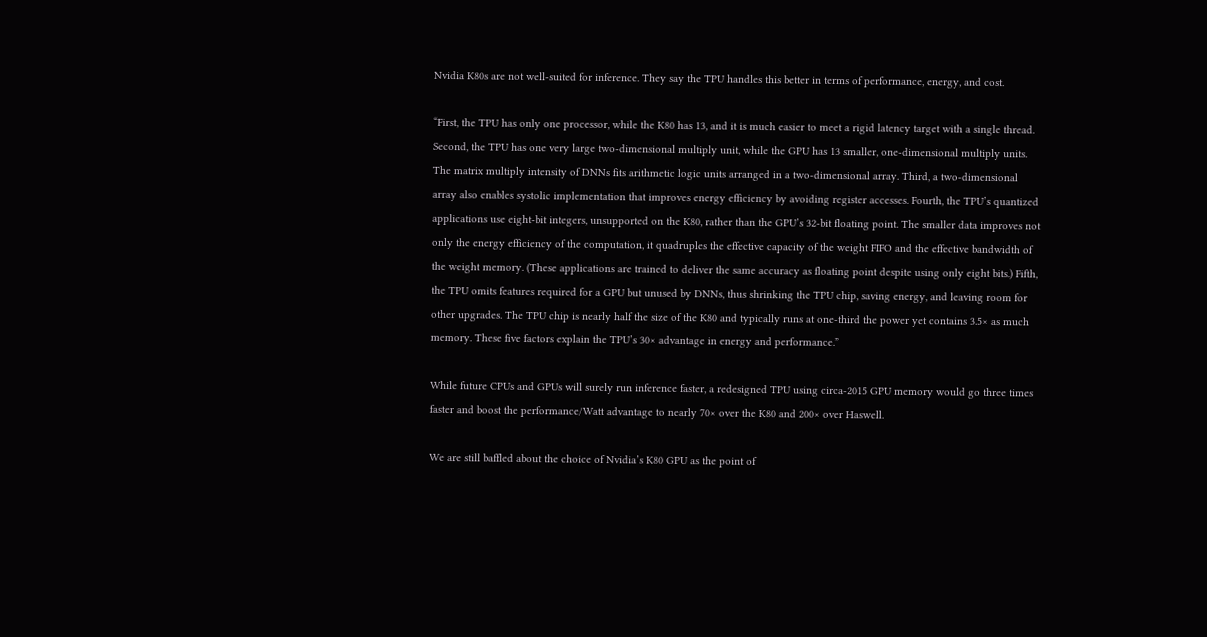Nvidia K80s are not well-suited for inference. They say the TPU handles this better in terms of performance, energy, and cost.

“First, the TPU has only one processor, while the K80 has 13, and it is much easier to meet a rigid latency target with a single thread. Second, the TPU has one very large two-dimensional multiply unit, while the GPU has 13 smaller, one-dimensional multiply units. The matrix multiply intensity of DNNs fits arithmetic logic units arranged in a two-dimensional array. Third, a two-dimensional array also enables systolic implementation that improves energy efficiency by avoiding register accesses. Fourth, the TPU’s quantized applications use eight-bit integers, unsupported on the K80, rather than the GPU’s 32-bit floating point. The smaller data improves not only the energy efficiency of the computation, it quadruples the effective capacity of the weight FIFO and the effective bandwidth of the weight memory. (These applications are trained to deliver the same accuracy as floating point despite using only eight bits.) Fifth, the TPU omits features required for a GPU but unused by DNNs, thus shrinking the TPU chip, saving energy, and leaving room for other upgrades. The TPU chip is nearly half the size of the K80 and typically runs at one-third the power yet contains 3.5× as much memory. These five factors explain the TPU’s 30× advantage in energy and performance.”

While future CPUs and GPUs will surely run inference faster, a redesigned TPU using circa-2015 GPU memory would go three times faster and boost the performance/Watt advantage to nearly 70× over the K80 and 200× over Haswell.

We are still baffled about the choice of Nvidia’s K80 GPU as the point of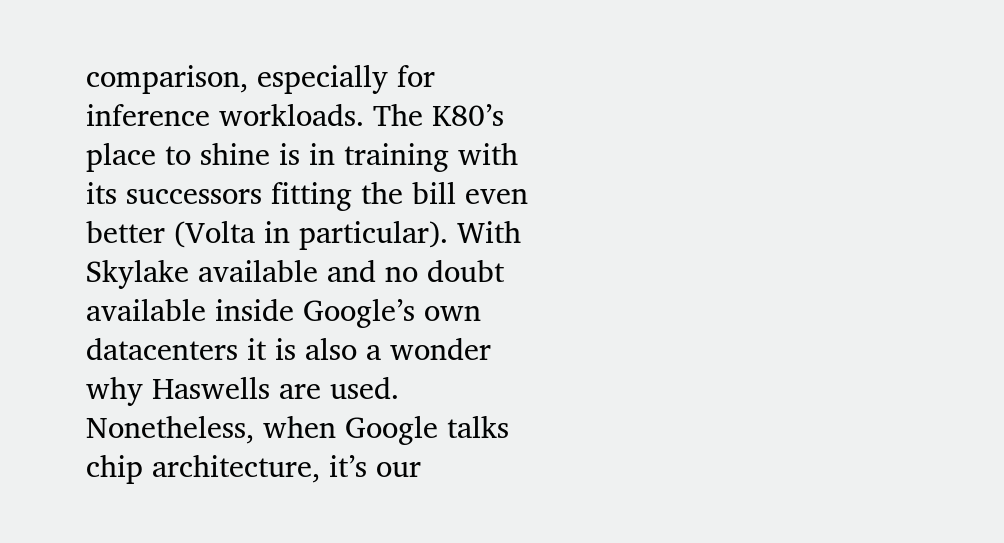comparison, especially for inference workloads. The K80’s place to shine is in training with its successors fitting the bill even better (Volta in particular). With Skylake available and no doubt available inside Google’s own datacenters it is also a wonder why Haswells are used. Nonetheless, when Google talks chip architecture, it’s our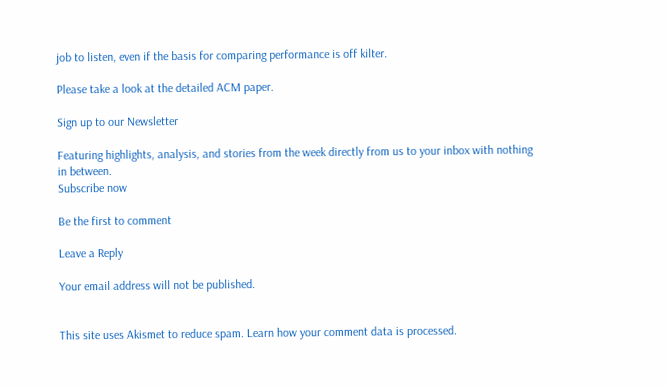job to listen, even if the basis for comparing performance is off kilter.

Please take a look at the detailed ACM paper.

Sign up to our Newsletter

Featuring highlights, analysis, and stories from the week directly from us to your inbox with nothing in between.
Subscribe now

Be the first to comment

Leave a Reply

Your email address will not be published.


This site uses Akismet to reduce spam. Learn how your comment data is processed.